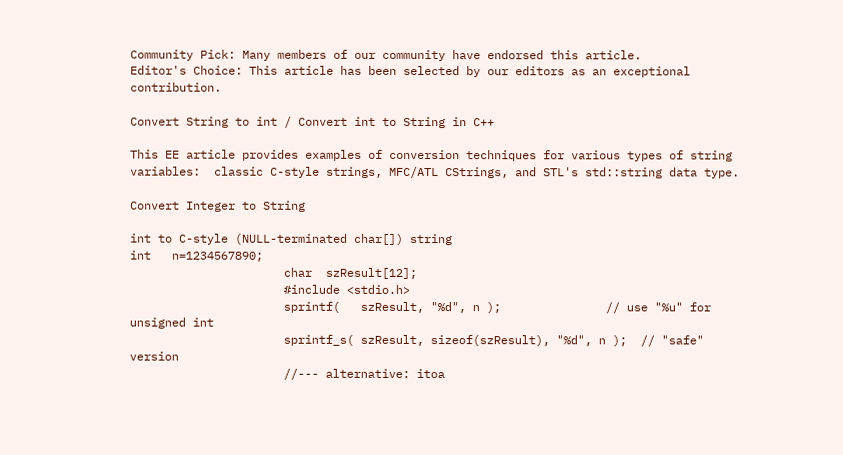Community Pick: Many members of our community have endorsed this article.
Editor's Choice: This article has been selected by our editors as an exceptional contribution.

Convert String to int / Convert int to String in C++

This EE article provides examples of conversion techniques for various types of string variables:  classic C-style strings, MFC/ATL CStrings, and STL's std::string data type.

Convert Integer to String

int to C-style (NULL-terminated char[]) string
int   n=1234567890;
                      char  szResult[12];
                      #include <stdio.h>
                      sprintf(   szResult, "%d", n );               // use "%u" for unsigned int
                      sprintf_s( szResult, sizeof(szResult), "%d", n );  // "safe" version
                      //--- alternative: itoa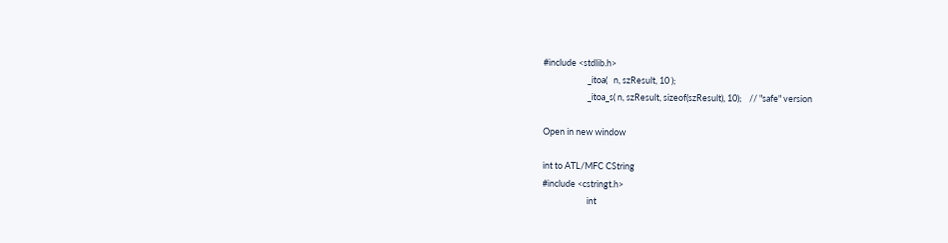#include <stdlib.h>
                      _itoa(   n, szResult, 10 );
                      _itoa_s( n, szResult, sizeof(szResult), 10);    // "safe" version

Open in new window

int to ATL/MFC CString
#include <cstringt.h>
                      int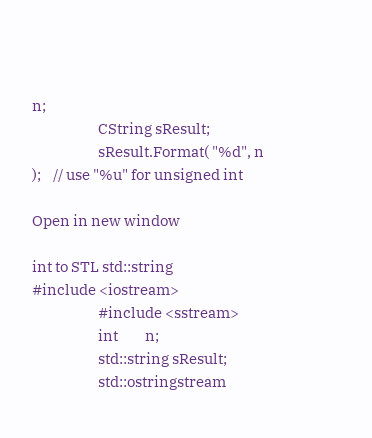n;
                      CString sResult;
                      sResult.Format( "%d", n );    // use "%u" for unsigned int

Open in new window

int to STL std::string
#include <iostream>
                      #include <sstream>
                      int         n;
                      std::string sResult;
                      std::ostringstream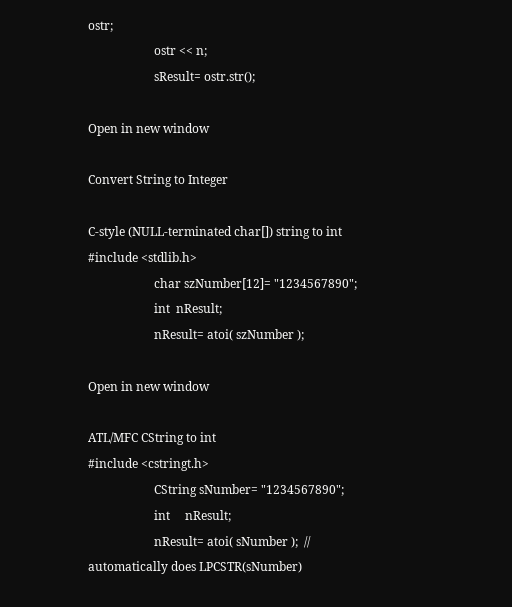ostr;
                      ostr << n;
                      sResult= ostr.str();

Open in new window

Convert String to Integer

C-style (NULL-terminated char[]) string to int
#include <stdlib.h>
                      char szNumber[12]= "1234567890";
                      int  nResult;
                      nResult= atoi( szNumber );

Open in new window

ATL/MFC CString to int
#include <cstringt.h>
                      CString sNumber= "1234567890";
                      int     nResult;
                      nResult= atoi( sNumber );  // automatically does LPCSTR(sNumber)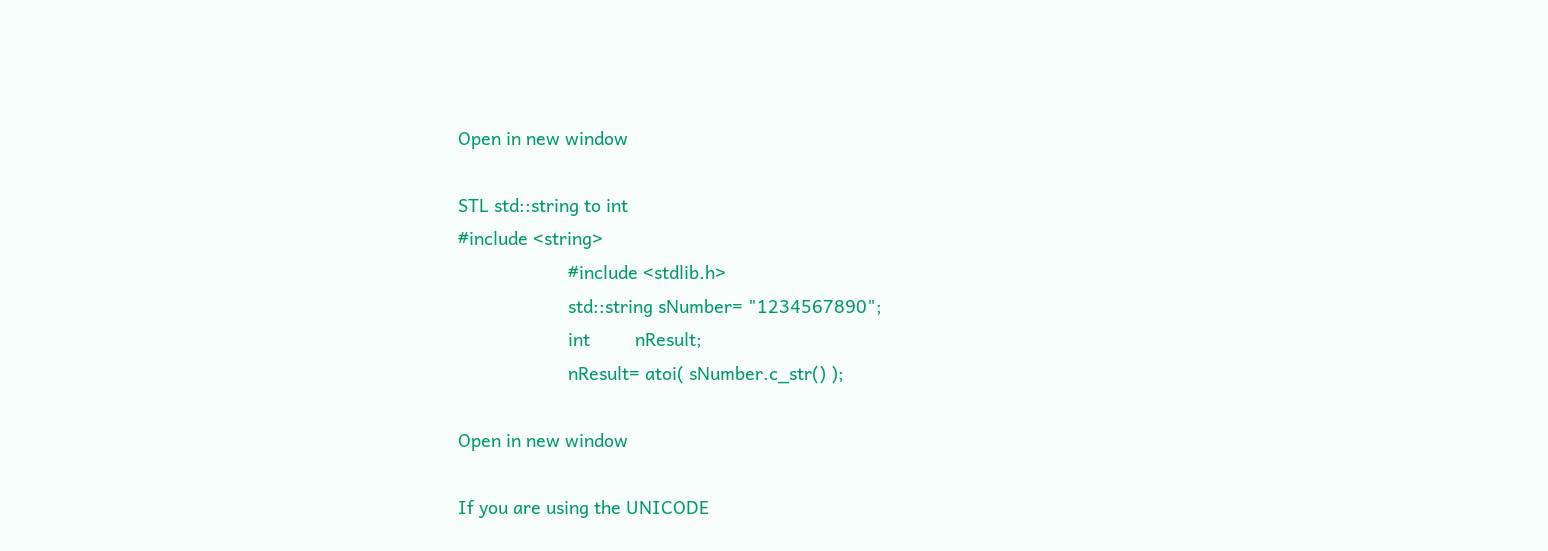Open in new window

STL std::string to int
#include <string>
                      #include <stdlib.h>
                      std::string sNumber= "1234567890";
                      int         nResult;
                      nResult= atoi( sNumber.c_str() );

Open in new window

If you are using the UNICODE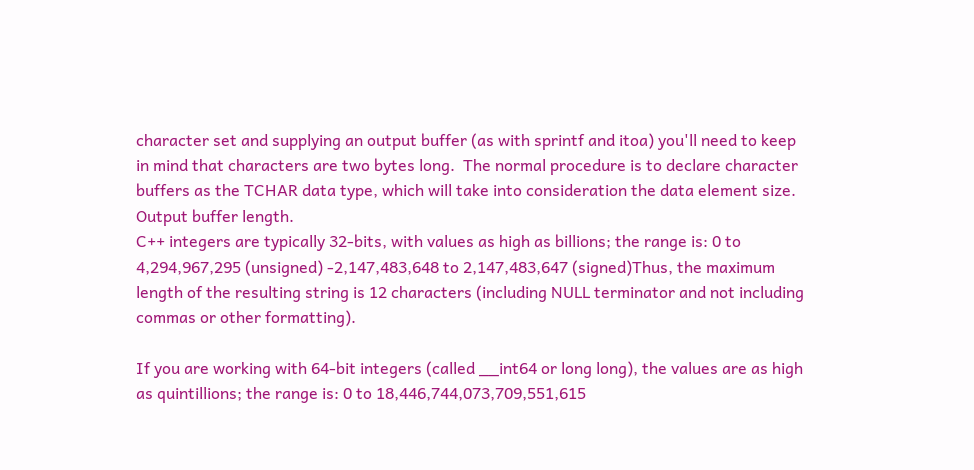character set and supplying an output buffer (as with sprintf and itoa) you'll need to keep in mind that characters are two bytes long.  The normal procedure is to declare character buffers as the TCHAR data type, which will take into consideration the data element size.
Output buffer length.
C++ integers are typically 32-bits, with values as high as billions; the range is: 0 to 4,294,967,295 (unsigned) -2,147,483,648 to 2,147,483,647 (signed)Thus, the maximum length of the resulting string is 12 characters (including NULL terminator and not including commas or other formatting).

If you are working with 64-bit integers (called __int64 or long long), the values are as high as quintillions; the range is: 0 to 18,446,744,073,709,551,615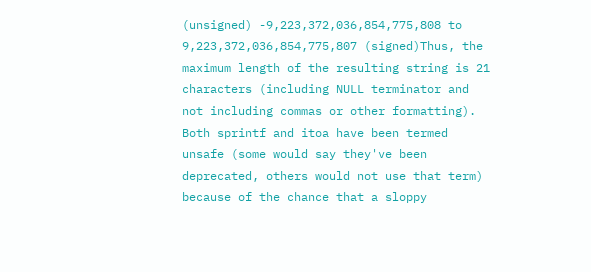(unsigned) -9,223,372,036,854,775,808 to 9,223,372,036,854,775,807 (signed)Thus, the maximum length of the resulting string is 21 characters (including NULL terminator and not including commas or other formatting).
Both sprintf and itoa have been termed unsafe (some would say they've been deprecated, others would not use that term) because of the chance that a sloppy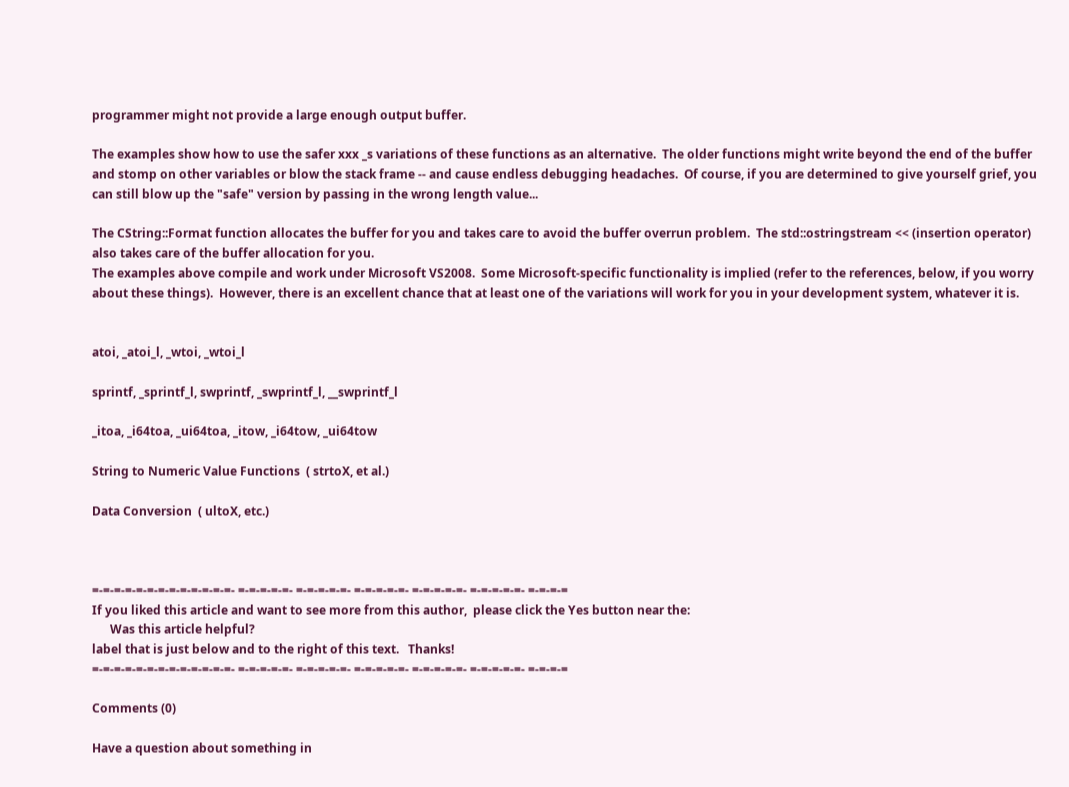programmer might not provide a large enough output buffer.

The examples show how to use the safer xxx _s variations of these functions as an alternative.  The older functions might write beyond the end of the buffer and stomp on other variables or blow the stack frame -- and cause endless debugging headaches.  Of course, if you are determined to give yourself grief, you can still blow up the "safe" version by passing in the wrong length value...

The CString::Format function allocates the buffer for you and takes care to avoid the buffer overrun problem.  The std::ostringstream << (insertion operator) also takes care of the buffer allocation for you.
The examples above compile and work under Microsoft VS2008.  Some Microsoft-specific functionality is implied (refer to the references, below, if you worry about these things).  However, there is an excellent chance that at least one of the variations will work for you in your development system, whatever it is.


atoi, _atoi_l, _wtoi, _wtoi_l

sprintf, _sprintf_l, swprintf, _swprintf_l, __swprintf_l

_itoa, _i64toa, _ui64toa, _itow, _i64tow, _ui64tow

String to Numeric Value Functions  ( strtoX, et al.)

Data Conversion  ( ultoX, etc.)



=-=-=-=-=-=-=-=-=-=-=-=-=- =-=-=-=-=- =-=-=-=-=- =-=-=-=-=- =-=-=-=-=- =-=-=-=-=- =-=-=-=
If you liked this article and want to see more from this author,  please click the Yes button near the:
      Was this article helpful?
label that is just below and to the right of this text.   Thanks!
=-=-=-=-=-=-=-=-=-=-=-=-=- =-=-=-=-=- =-=-=-=-=- =-=-=-=-=- =-=-=-=-=- =-=-=-=-=- =-=-=-=

Comments (0)

Have a question about something in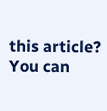this article? You can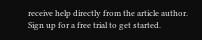receive help directly from the article author. Sign up for a free trial to get started.